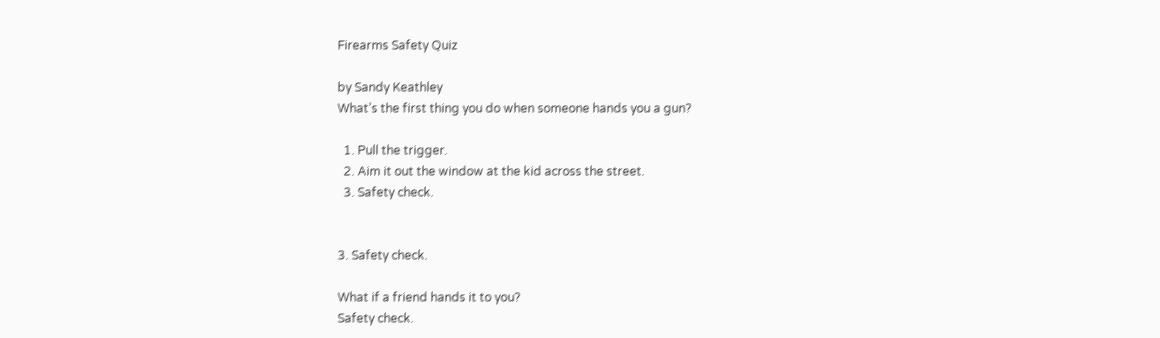Firearms Safety Quiz

by Sandy Keathley
What’s the first thing you do when someone hands you a gun?

  1. Pull the trigger.
  2. Aim it out the window at the kid across the street.
  3. Safety check.


3. Safety check.

What if a friend hands it to you?
Safety check.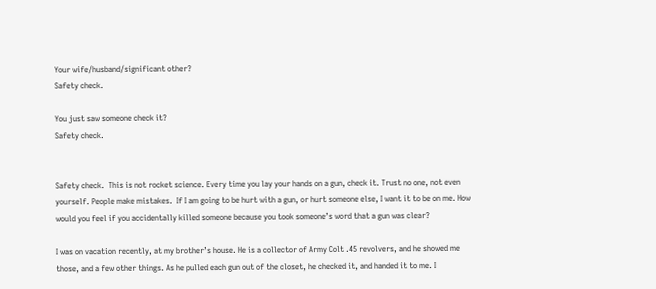Your wife/husband/significant other?
Safety check.

You just saw someone check it?
Safety check.


Safety check.  This is not rocket science. Every time you lay your hands on a gun, check it. Trust no one, not even yourself. People make mistakes.  If I am going to be hurt with a gun, or hurt someone else, I want it to be on me. How would you feel if you accidentally killed someone because you took someone’s word that a gun was clear?

I was on vacation recently, at my brother’s house. He is a collector of Army Colt .45 revolvers, and he showed me those, and a few other things. As he pulled each gun out of the closet, he checked it, and handed it to me. I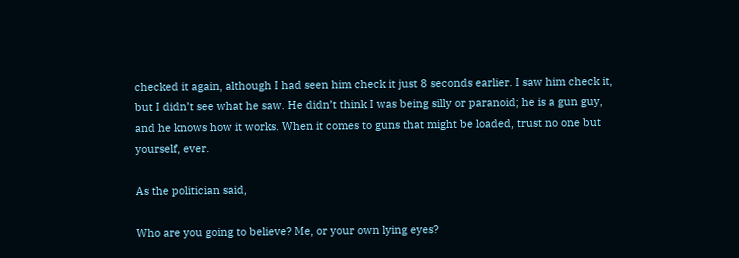checked it again, although I had seen him check it just 8 seconds earlier. I saw him check it, but I didn’t see what he saw. He didn’t think I was being silly or paranoid; he is a gun guy, and he knows how it works. When it comes to guns that might be loaded, trust no one but yourself, ever.

As the politician said,

Who are you going to believe? Me, or your own lying eyes?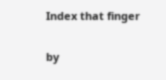Index that finger

by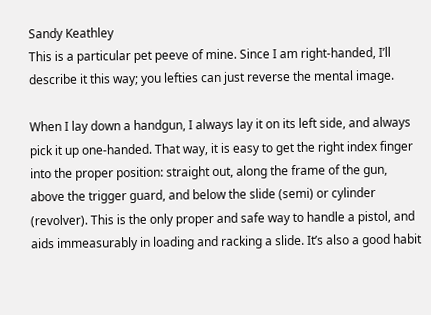Sandy Keathley
This is a particular pet peeve of mine. Since I am right-handed, I’ll describe it this way; you lefties can just reverse the mental image.

When I lay down a handgun, I always lay it on its left side, and always pick it up one-handed. That way, it is easy to get the right index finger into the proper position: straight out, along the frame of the gun, above the trigger guard, and below the slide (semi) or cylinder (revolver). This is the only proper and safe way to handle a pistol, and aids immeasurably in loading and racking a slide. It’s also a good habit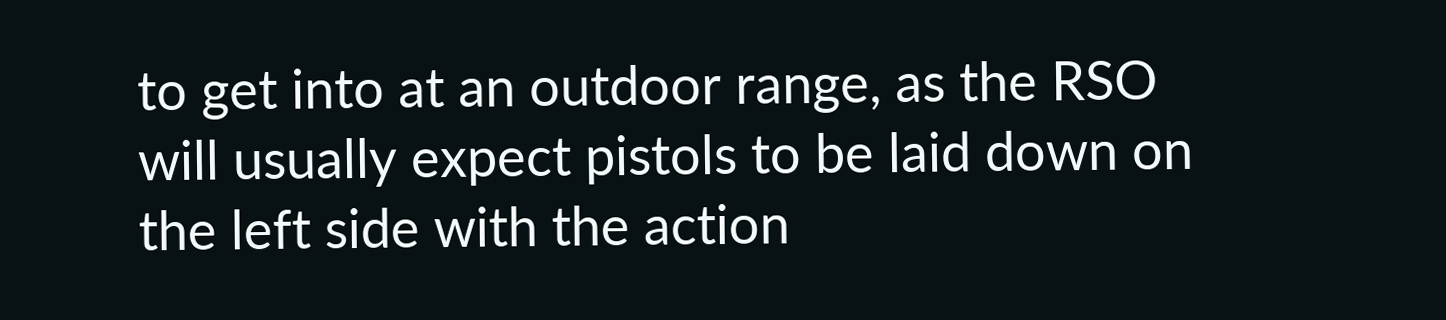to get into at an outdoor range, as the RSO will usually expect pistols to be laid down on the left side with the action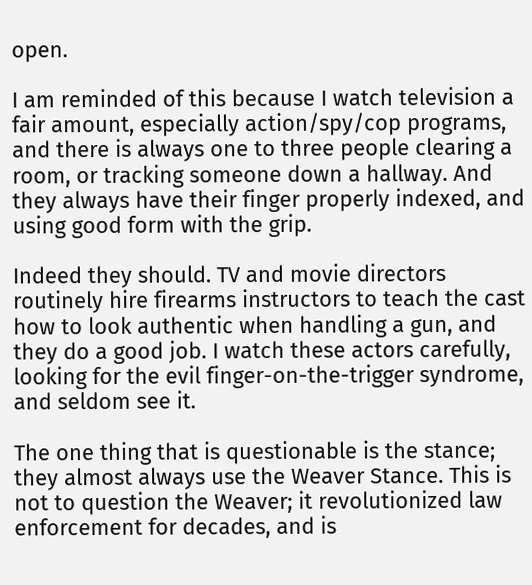open.

I am reminded of this because I watch television a fair amount, especially action/spy/cop programs, and there is always one to three people clearing a room, or tracking someone down a hallway. And they always have their finger properly indexed, and using good form with the grip.

Indeed they should. TV and movie directors routinely hire firearms instructors to teach the cast how to look authentic when handling a gun, and they do a good job. I watch these actors carefully, looking for the evil finger-on-the-trigger syndrome, and seldom see it.

The one thing that is questionable is the stance; they almost always use the Weaver Stance. This is not to question the Weaver; it revolutionized law enforcement for decades, and is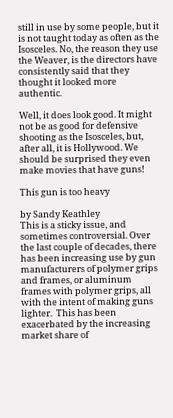still in use by some people, but it is not taught today as often as the Isosceles. No, the reason they use the Weaver, is the directors have consistently said that they thought it looked more authentic.

Well, it does look good. It might not be as good for defensive shooting as the Isosceles, but, after all, it is Hollywood. We should be surprised they even make movies that have guns!

This gun is too heavy

by Sandy Keathley
This is a sticky issue, and sometimes controversial. Over the last couple of decades, there has been increasing use by gun manufacturers of polymer grips and frames, or aluminum frames with polymer grips, all with the intent of making guns lighter.  This has been exacerbated by the increasing market share of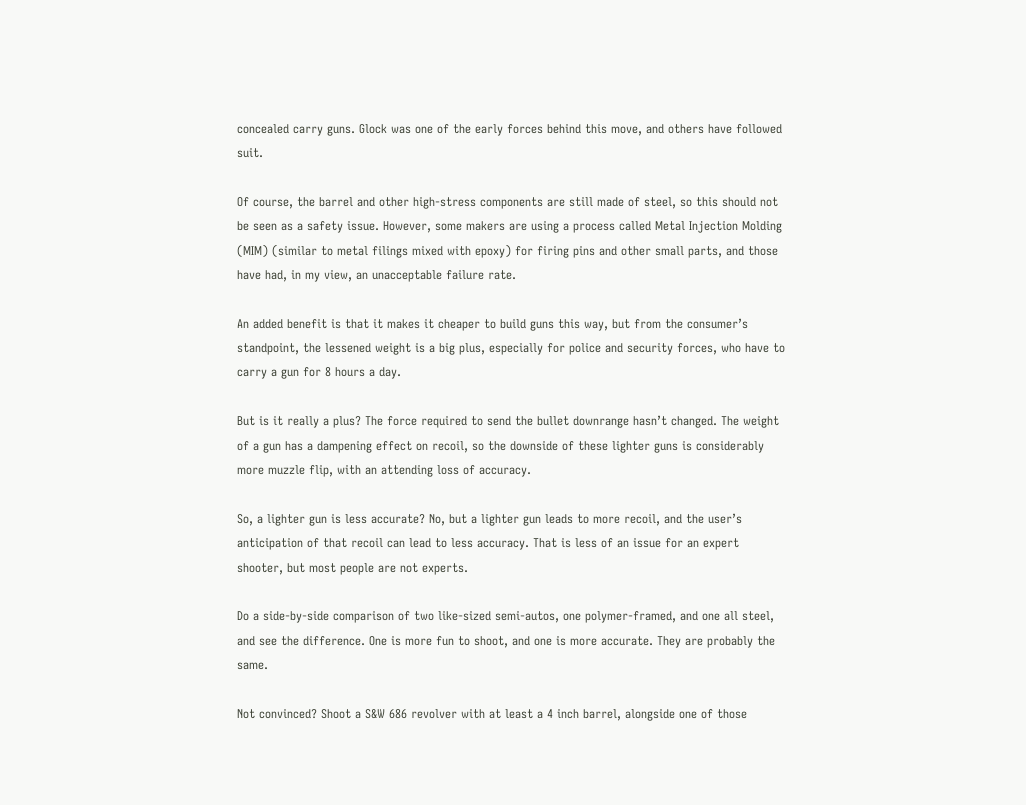concealed carry guns. Glock was one of the early forces behind this move, and others have followed suit.

Of course, the barrel and other high-stress components are still made of steel, so this should not be seen as a safety issue. However, some makers are using a process called Metal Injection Molding (MIM) (similar to metal filings mixed with epoxy) for firing pins and other small parts, and those have had, in my view, an unacceptable failure rate.

An added benefit is that it makes it cheaper to build guns this way, but from the consumer’s standpoint, the lessened weight is a big plus, especially for police and security forces, who have to carry a gun for 8 hours a day.

But is it really a plus? The force required to send the bullet downrange hasn’t changed. The weight of a gun has a dampening effect on recoil, so the downside of these lighter guns is considerably more muzzle flip, with an attending loss of accuracy.

So, a lighter gun is less accurate? No, but a lighter gun leads to more recoil, and the user’s anticipation of that recoil can lead to less accuracy. That is less of an issue for an expert shooter, but most people are not experts.

Do a side-by-side comparison of two like-sized semi-autos, one polymer-framed, and one all steel, and see the difference. One is more fun to shoot, and one is more accurate. They are probably the same.

Not convinced? Shoot a S&W 686 revolver with at least a 4 inch barrel, alongside one of those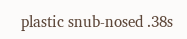plastic snub-nosed .38s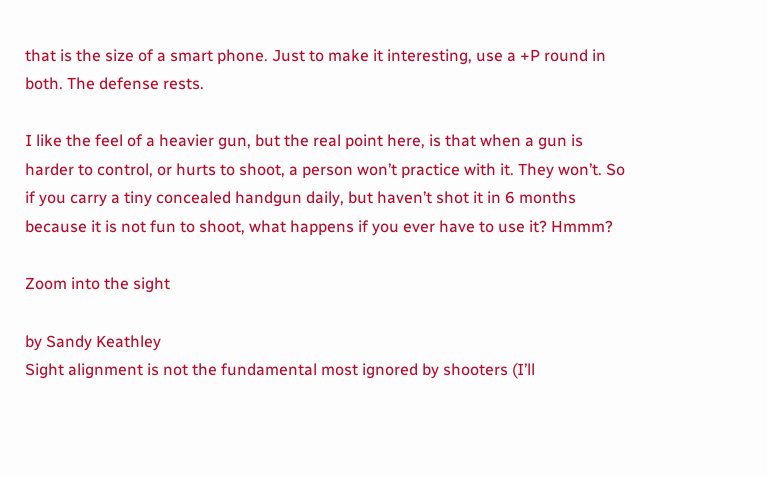that is the size of a smart phone. Just to make it interesting, use a +P round in both. The defense rests.

I like the feel of a heavier gun, but the real point here, is that when a gun is harder to control, or hurts to shoot, a person won’t practice with it. They won’t. So if you carry a tiny concealed handgun daily, but haven’t shot it in 6 months because it is not fun to shoot, what happens if you ever have to use it? Hmmm?

Zoom into the sight

by Sandy Keathley
Sight alignment is not the fundamental most ignored by shooters (I’ll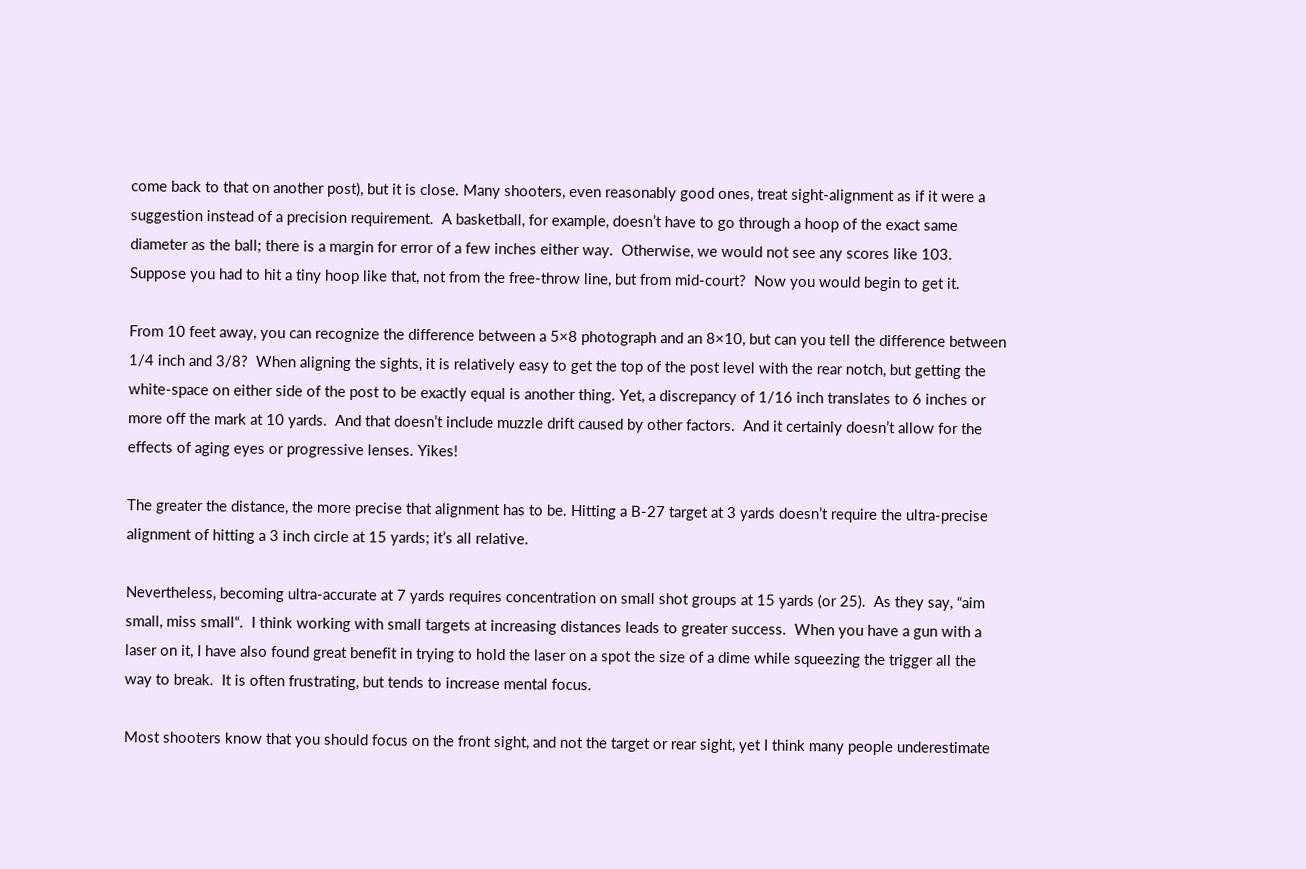come back to that on another post), but it is close. Many shooters, even reasonably good ones, treat sight-alignment as if it were a suggestion instead of a precision requirement.  A basketball, for example, doesn’t have to go through a hoop of the exact same diameter as the ball; there is a margin for error of a few inches either way.  Otherwise, we would not see any scores like 103. Suppose you had to hit a tiny hoop like that, not from the free-throw line, but from mid-court?  Now you would begin to get it.

From 10 feet away, you can recognize the difference between a 5×8 photograph and an 8×10, but can you tell the difference between 1/4 inch and 3/8?  When aligning the sights, it is relatively easy to get the top of the post level with the rear notch, but getting the white-space on either side of the post to be exactly equal is another thing. Yet, a discrepancy of 1/16 inch translates to 6 inches or more off the mark at 10 yards.  And that doesn’t include muzzle drift caused by other factors.  And it certainly doesn’t allow for the effects of aging eyes or progressive lenses. Yikes!

The greater the distance, the more precise that alignment has to be. Hitting a B-27 target at 3 yards doesn’t require the ultra-precise alignment of hitting a 3 inch circle at 15 yards; it’s all relative.

Nevertheless, becoming ultra-accurate at 7 yards requires concentration on small shot groups at 15 yards (or 25).  As they say, “aim small, miss small“.  I think working with small targets at increasing distances leads to greater success.  When you have a gun with a laser on it, I have also found great benefit in trying to hold the laser on a spot the size of a dime while squeezing the trigger all the way to break.  It is often frustrating, but tends to increase mental focus.

Most shooters know that you should focus on the front sight, and not the target or rear sight, yet I think many people underestimate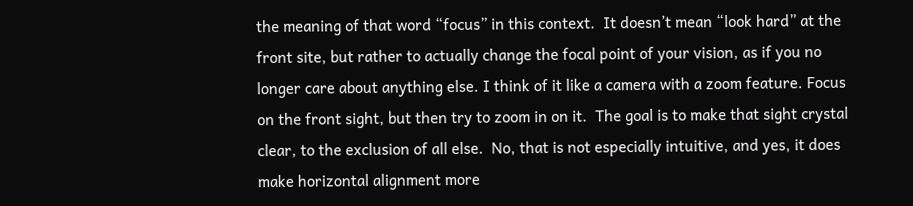the meaning of that word “focus” in this context.  It doesn’t mean “look hard” at the front site, but rather to actually change the focal point of your vision, as if you no longer care about anything else. I think of it like a camera with a zoom feature. Focus on the front sight, but then try to zoom in on it.  The goal is to make that sight crystal clear, to the exclusion of all else.  No, that is not especially intuitive, and yes, it does make horizontal alignment more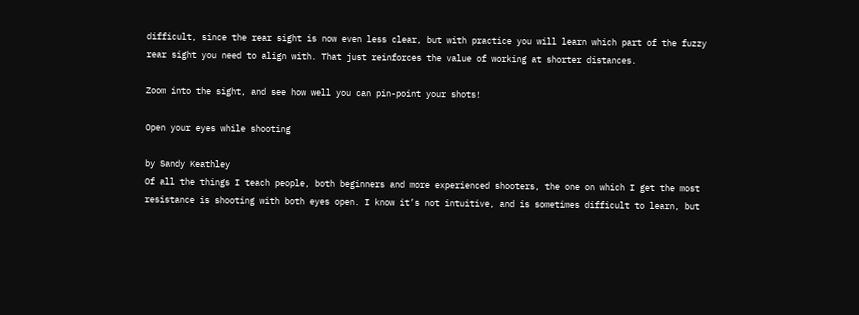difficult, since the rear sight is now even less clear, but with practice you will learn which part of the fuzzy rear sight you need to align with. That just reinforces the value of working at shorter distances.

Zoom into the sight, and see how well you can pin-point your shots!

Open your eyes while shooting

by Sandy Keathley
Of all the things I teach people, both beginners and more experienced shooters, the one on which I get the most resistance is shooting with both eyes open. I know it’s not intuitive, and is sometimes difficult to learn, but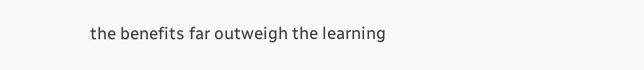the benefits far outweigh the learning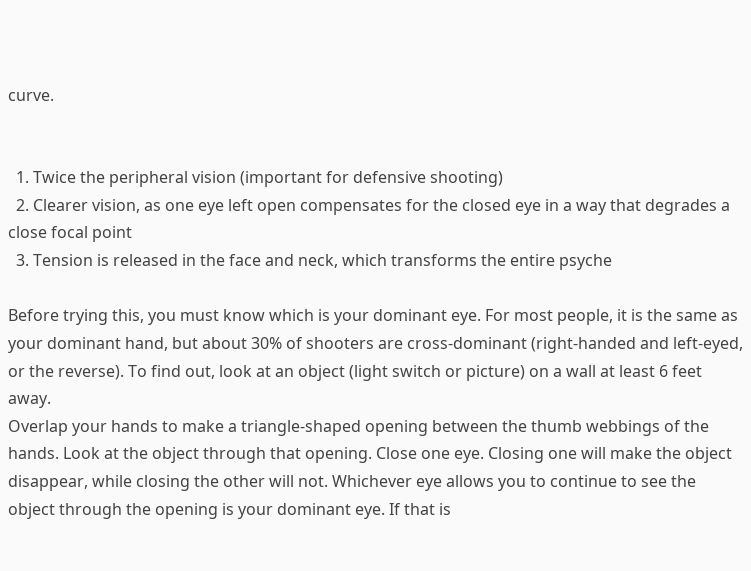curve.


  1. Twice the peripheral vision (important for defensive shooting)
  2. Clearer vision, as one eye left open compensates for the closed eye in a way that degrades a close focal point
  3. Tension is released in the face and neck, which transforms the entire psyche

Before trying this, you must know which is your dominant eye. For most people, it is the same as your dominant hand, but about 30% of shooters are cross-dominant (right-handed and left-eyed, or the reverse). To find out, look at an object (light switch or picture) on a wall at least 6 feet away.
Overlap your hands to make a triangle-shaped opening between the thumb webbings of the hands. Look at the object through that opening. Close one eye. Closing one will make the object disappear, while closing the other will not. Whichever eye allows you to continue to see the object through the opening is your dominant eye. If that is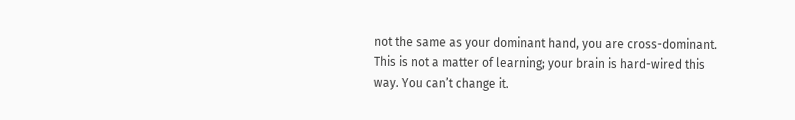not the same as your dominant hand, you are cross-dominant. This is not a matter of learning; your brain is hard-wired this way. You can’t change it.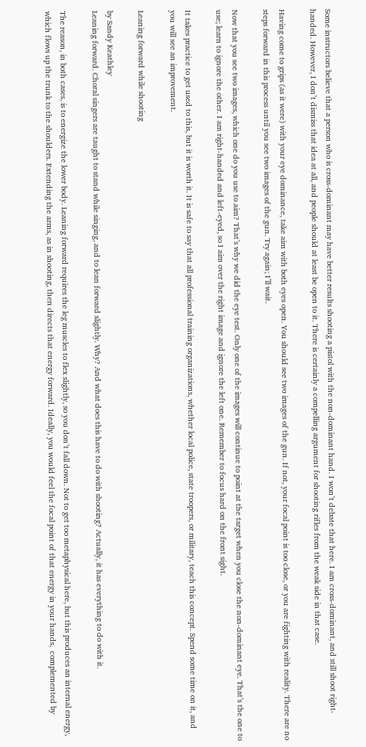Some instructors believe that a person who is cross-dominant may have better results shooting a pistol with the non-dominant hand. I won’t debate that here. I am cross-dominant, and still shoot right-handed. However, I don’t dismiss that idea at all, and people should at least be open to it. There is certainly a compelling argument for shooting rifles from the weak side in that case.

Having come to grips (as it were) with your eye dominance, take aim with both eyes open. You should see two images of the gun. If not, your focal point is too close, or you are fighting with reality. There are no steps forward in this process until you see two images of the gun. Try again; I’ll wait.

Now that you see two images, which one do you use to aim? That’s why we did the eye test. Only one of the images will continue to point at the target when you close the non-dominant eye. That’s the one to use; learn to ignore the other. I am right-handed and left-eyed, so I aim over the right image and ignore the left one. Remember to focus hard on the front sight.

It takes practice to get used to this, but it is worth it. It is safe to say that all professional training organizations, whether local police, state troopers, or military, teach this concept. Spend some time on it, and you will see an improvement.

Leaning forward while shooting

by Sandy Keathley
Leaning forward. Choral singers are taught to stand while singing, and to lean forward slightly. Why? And what does this have to do with shooting? Actually, it has everything to do with it.

The reason, in both cases, is to energize the lower body. Leaning forward requires the leg muscles to flex slightly, so you don’t fall down. Not to get too metaphysical here, but this produces an internal energy, which flows up the trunk to the shoulders. Extending the arms, as in shooting, then directs that energy forward. Ideally, you would feel the focal point of that energy in your hands,  complemented by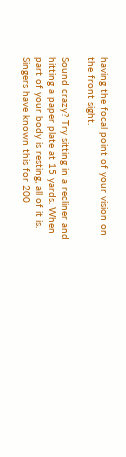having the focal point of your vision on the front sight.

Sound crazy? Try sitting in a recliner and hitting a paper plate at 15 yards. When part of your body is resting, all of it is. Singers have known this for 200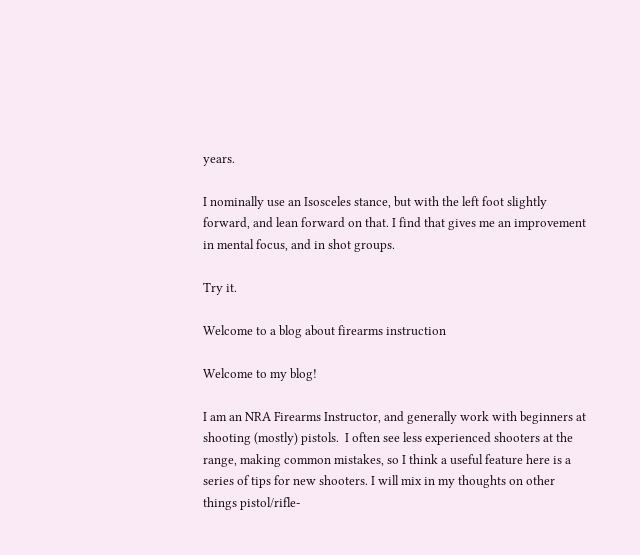years.

I nominally use an Isosceles stance, but with the left foot slightly forward, and lean forward on that. I find that gives me an improvement in mental focus, and in shot groups.

Try it.

Welcome to a blog about firearms instruction

Welcome to my blog!

I am an NRA Firearms Instructor, and generally work with beginners at shooting (mostly) pistols.  I often see less experienced shooters at the range, making common mistakes, so I think a useful feature here is a series of tips for new shooters. I will mix in my thoughts on other things pistol/rifle-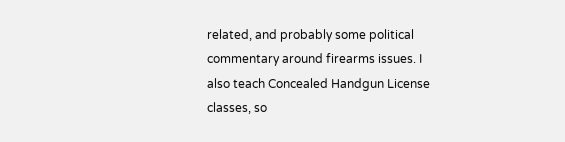related, and probably some political commentary around firearms issues. I also teach Concealed Handgun License classes, so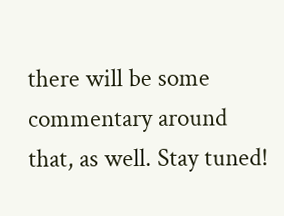there will be some commentary around that, as well. Stay tuned!